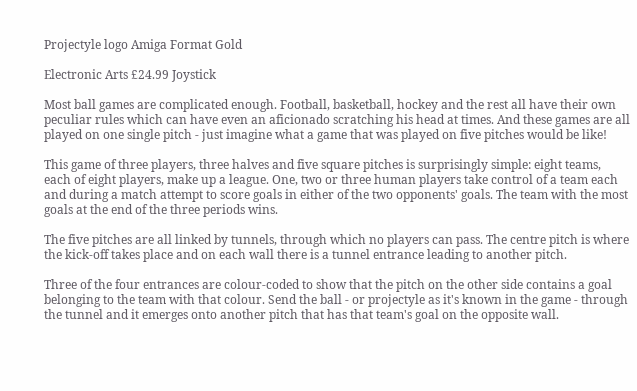Projectyle logo Amiga Format Gold

Electronic Arts £24.99 Joystick

Most ball games are complicated enough. Football, basketball, hockey and the rest all have their own peculiar rules which can have even an aficionado scratching his head at times. And these games are all played on one single pitch - just imagine what a game that was played on five pitches would be like!

This game of three players, three halves and five square pitches is surprisingly simple: eight teams, each of eight players, make up a league. One, two or three human players take control of a team each and during a match attempt to score goals in either of the two opponents' goals. The team with the most goals at the end of the three periods wins.

The five pitches are all linked by tunnels, through which no players can pass. The centre pitch is where the kick-off takes place and on each wall there is a tunnel entrance leading to another pitch.

Three of the four entrances are colour-coded to show that the pitch on the other side contains a goal belonging to the team with that colour. Send the ball - or projectyle as it's known in the game - through the tunnel and it emerges onto another pitch that has that team's goal on the opposite wall.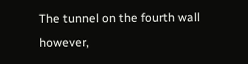The tunnel on the fourth wall however,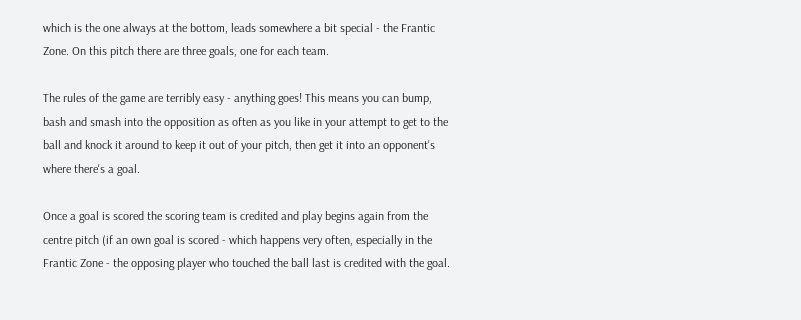which is the one always at the bottom, leads somewhere a bit special - the Frantic Zone. On this pitch there are three goals, one for each team.

The rules of the game are terribly easy - anything goes! This means you can bump, bash and smash into the opposition as often as you like in your attempt to get to the ball and knock it around to keep it out of your pitch, then get it into an opponent's where there's a goal.

Once a goal is scored the scoring team is credited and play begins again from the centre pitch (if an own goal is scored - which happens very often, especially in the Frantic Zone - the opposing player who touched the ball last is credited with the goal.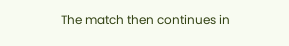The match then continues in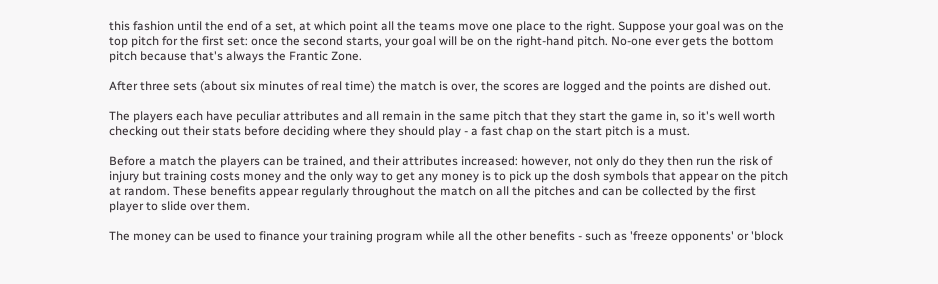this fashion until the end of a set, at which point all the teams move one place to the right. Suppose your goal was on the top pitch for the first set: once the second starts, your goal will be on the right-hand pitch. No-one ever gets the bottom pitch because that's always the Frantic Zone.

After three sets (about six minutes of real time) the match is over, the scores are logged and the points are dished out.

The players each have peculiar attributes and all remain in the same pitch that they start the game in, so it's well worth checking out their stats before deciding where they should play - a fast chap on the start pitch is a must.

Before a match the players can be trained, and their attributes increased: however, not only do they then run the risk of injury but training costs money and the only way to get any money is to pick up the dosh symbols that appear on the pitch at random. These benefits appear regularly throughout the match on all the pitches and can be collected by the first player to slide over them.

The money can be used to finance your training program while all the other benefits - such as 'freeze opponents' or 'block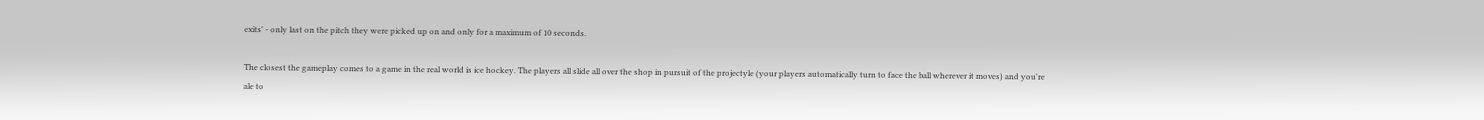exits' - only last on the pitch they were picked up on and only for a maximum of 10 seconds.

The closest the gameplay comes to a game in the real world is ice hockey. The players all slide all over the shop in pursuit of the projectyle (your players automatically turn to face the ball wherever it moves) and you're ale to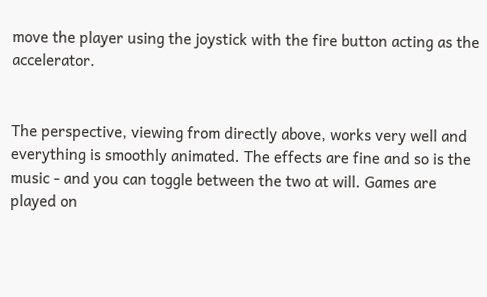move the player using the joystick with the fire button acting as the accelerator.


The perspective, viewing from directly above, works very well and everything is smoothly animated. The effects are fine and so is the music - and you can toggle between the two at will. Games are played on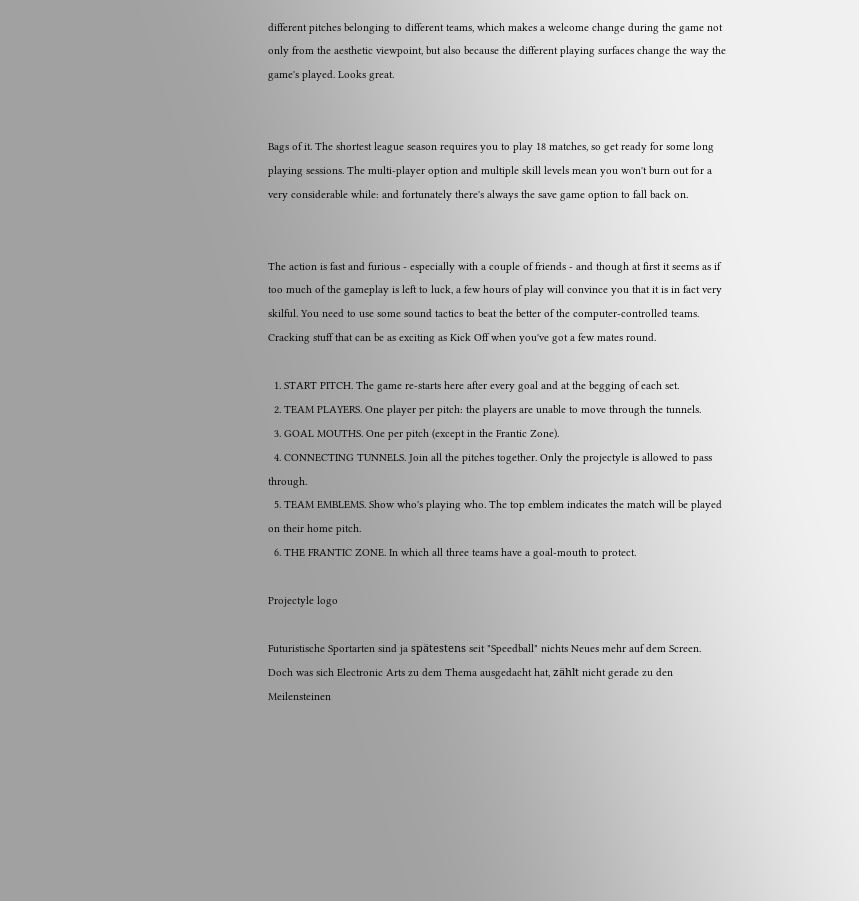different pitches belonging to different teams, which makes a welcome change during the game not only from the aesthetic viewpoint, but also because the different playing surfaces change the way the game's played. Looks great.


Bags of it. The shortest league season requires you to play 18 matches, so get ready for some long playing sessions. The multi-player option and multiple skill levels mean you won't burn out for a very considerable while: and fortunately there's always the save game option to fall back on.


The action is fast and furious - especially with a couple of friends - and though at first it seems as if too much of the gameplay is left to luck, a few hours of play will convince you that it is in fact very skilful. You need to use some sound tactics to beat the better of the computer-controlled teams. Cracking stuff that can be as exciting as Kick Off when you've got a few mates round.

  1. START PITCH. The game re-starts here after every goal and at the begging of each set.
  2. TEAM PLAYERS. One player per pitch: the players are unable to move through the tunnels.
  3. GOAL MOUTHS. One per pitch (except in the Frantic Zone).
  4. CONNECTING TUNNELS. Join all the pitches together. Only the projectyle is allowed to pass through.
  5. TEAM EMBLEMS. Show who's playing who. The top emblem indicates the match will be played on their home pitch.
  6. THE FRANTIC ZONE. In which all three teams have a goal-mouth to protect.

Projectyle logo

Futuristische Sportarten sind ja spätestens seit "Speedball" nichts Neues mehr auf dem Screen. Doch was sich Electronic Arts zu dem Thema ausgedacht hat, zählt nicht gerade zu den Meilensteinen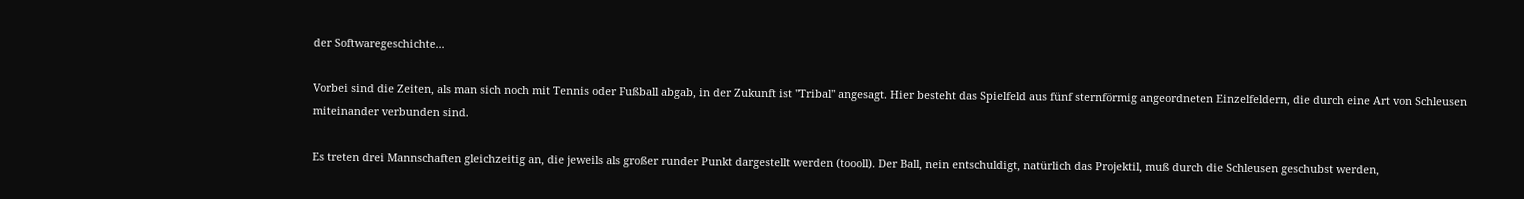der Softwaregeschichte...

Vorbei sind die Zeiten, als man sich noch mit Tennis oder Fußball abgab, in der Zukunft ist "Tribal" angesagt. Hier besteht das Spielfeld aus fünf sternförmig angeordneten Einzelfeldern, die durch eine Art von Schleusen miteinander verbunden sind.

Es treten drei Mannschaften gleichzeitig an, die jeweils als großer runder Punkt dargestellt werden (toooll). Der Ball, nein entschuldigt, natürlich das Projektil, muß durch die Schleusen geschubst werden,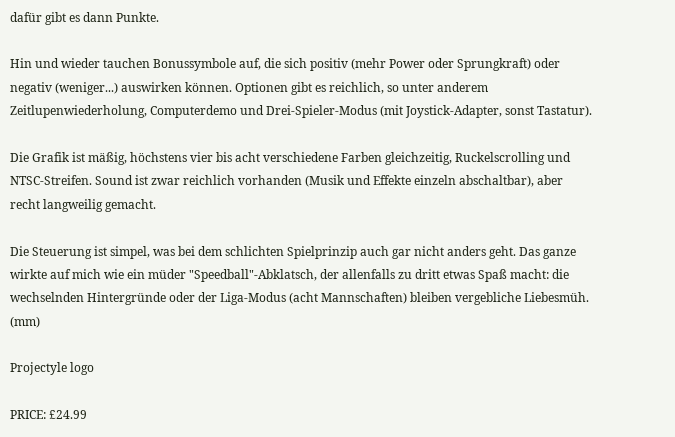dafür gibt es dann Punkte.

Hin und wieder tauchen Bonussymbole auf, die sich positiv (mehr Power oder Sprungkraft) oder negativ (weniger...) auswirken können. Optionen gibt es reichlich, so unter anderem Zeitlupenwiederholung, Computerdemo und Drei-Spieler-Modus (mit Joystick-Adapter, sonst Tastatur).

Die Grafik ist mäßig, höchstens vier bis acht verschiedene Farben gleichzeitig, Ruckelscrolling und NTSC-Streifen. Sound ist zwar reichlich vorhanden (Musik und Effekte einzeln abschaltbar), aber recht langweilig gemacht.

Die Steuerung ist simpel, was bei dem schlichten Spielprinzip auch gar nicht anders geht. Das ganze wirkte auf mich wie ein müder "Speedball"-Abklatsch, der allenfalls zu dritt etwas Spaß macht: die wechselnden Hintergründe oder der Liga-Modus (acht Mannschaften) bleiben vergebliche Liebesmüh. (mm)

Projectyle logo

PRICE: £24.99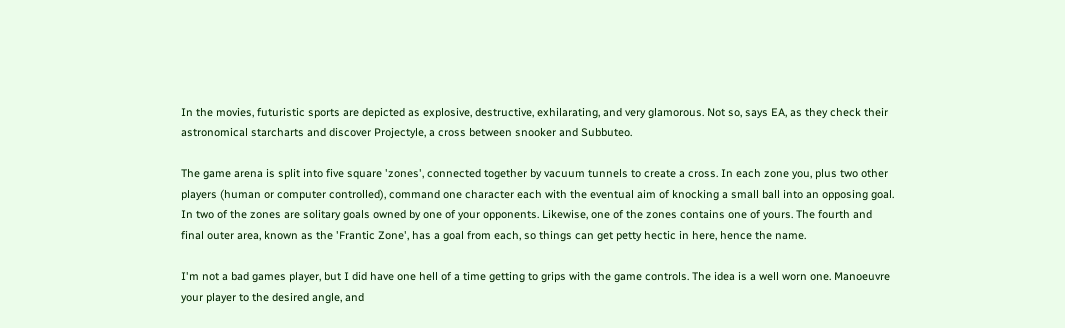In the movies, futuristic sports are depicted as explosive, destructive, exhilarating, and very glamorous. Not so, says EA, as they check their astronomical starcharts and discover Projectyle, a cross between snooker and Subbuteo.

The game arena is split into five square 'zones', connected together by vacuum tunnels to create a cross. In each zone you, plus two other players (human or computer controlled), command one character each with the eventual aim of knocking a small ball into an opposing goal. In two of the zones are solitary goals owned by one of your opponents. Likewise, one of the zones contains one of yours. The fourth and final outer area, known as the 'Frantic Zone', has a goal from each, so things can get petty hectic in here, hence the name.

I'm not a bad games player, but I did have one hell of a time getting to grips with the game controls. The idea is a well worn one. Manoeuvre your player to the desired angle, and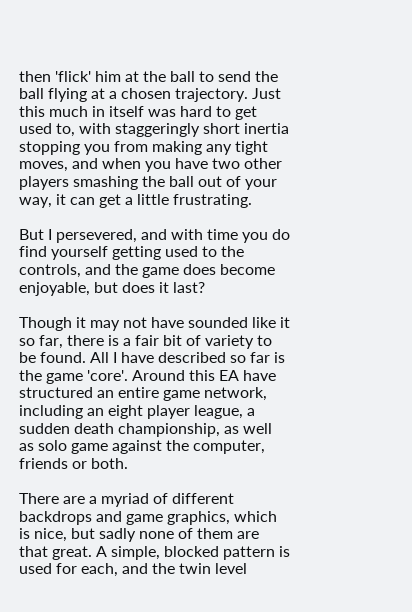then 'flick' him at the ball to send the ball flying at a chosen trajectory. Just this much in itself was hard to get used to, with staggeringly short inertia stopping you from making any tight moves, and when you have two other players smashing the ball out of your way, it can get a little frustrating.

But I persevered, and with time you do find yourself getting used to the controls, and the game does become enjoyable, but does it last?

Though it may not have sounded like it so far, there is a fair bit of variety to be found. All I have described so far is the game 'core'. Around this EA have structured an entire game network, including an eight player league, a sudden death championship, as well as solo game against the computer, friends or both.

There are a myriad of different backdrops and game graphics, which is nice, but sadly none of them are that great. A simple, blocked pattern is used for each, and the twin level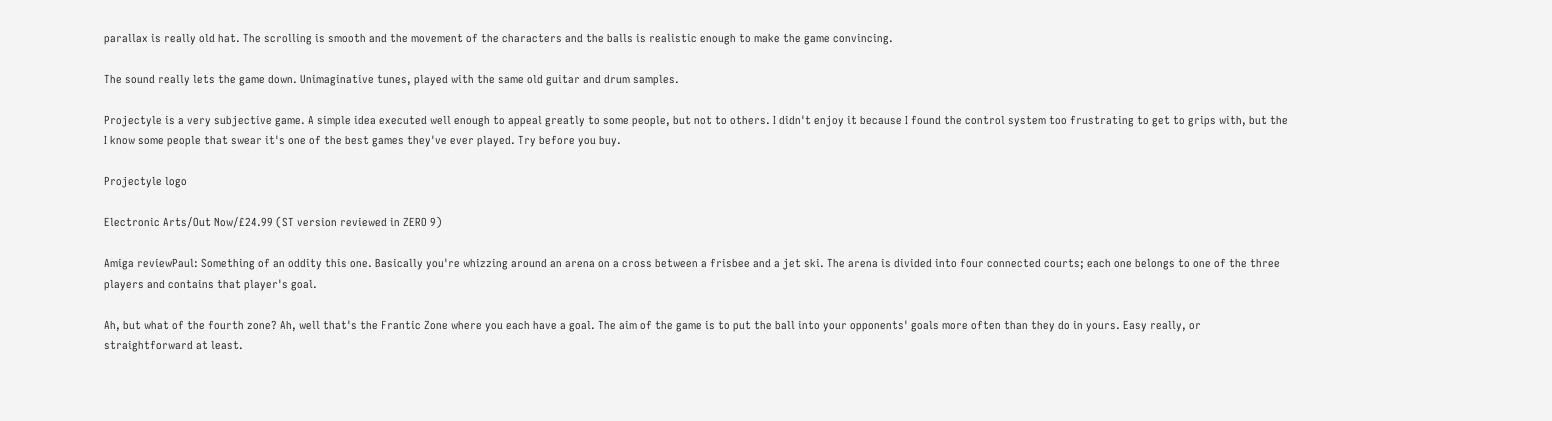parallax is really old hat. The scrolling is smooth and the movement of the characters and the balls is realistic enough to make the game convincing.

The sound really lets the game down. Unimaginative tunes, played with the same old guitar and drum samples.

Projectyle is a very subjective game. A simple idea executed well enough to appeal greatly to some people, but not to others. I didn't enjoy it because I found the control system too frustrating to get to grips with, but the I know some people that swear it's one of the best games they've ever played. Try before you buy.

Projectyle logo

Electronic Arts/Out Now/£24.99 (ST version reviewed in ZERO 9)

Amiga reviewPaul: Something of an oddity this one. Basically you're whizzing around an arena on a cross between a frisbee and a jet ski. The arena is divided into four connected courts; each one belongs to one of the three players and contains that player's goal.

Ah, but what of the fourth zone? Ah, well that's the Frantic Zone where you each have a goal. The aim of the game is to put the ball into your opponents' goals more often than they do in yours. Easy really, or straightforward at least.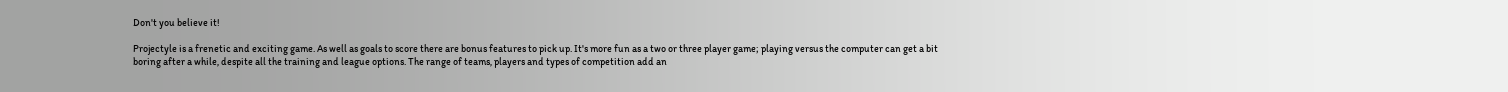Don't you believe it!

Projectyle is a frenetic and exciting game. As well as goals to score there are bonus features to pick up. It's more fun as a two or three player game; playing versus the computer can get a bit boring after a while, despite all the training and league options. The range of teams, players and types of competition add an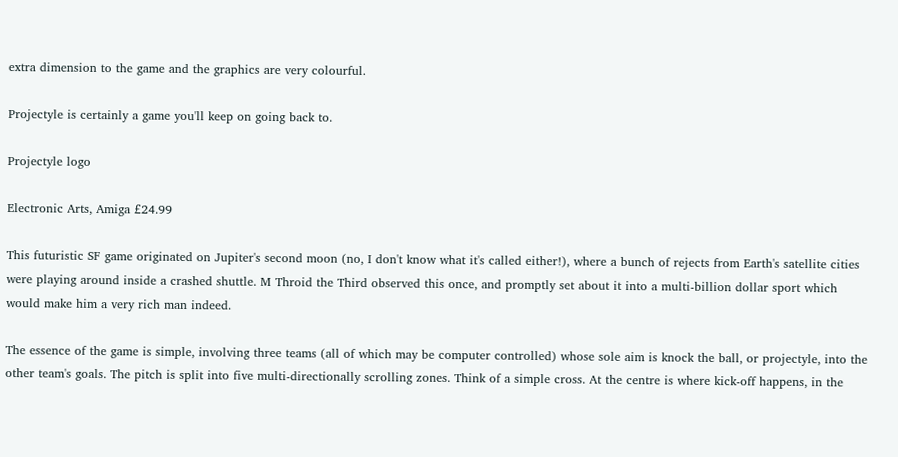extra dimension to the game and the graphics are very colourful.

Projectyle is certainly a game you'll keep on going back to.

Projectyle logo

Electronic Arts, Amiga £24.99

This futuristic SF game originated on Jupiter's second moon (no, I don't know what it's called either!), where a bunch of rejects from Earth's satellite cities were playing around inside a crashed shuttle. M Throid the Third observed this once, and promptly set about it into a multi-billion dollar sport which would make him a very rich man indeed.

The essence of the game is simple, involving three teams (all of which may be computer controlled) whose sole aim is knock the ball, or projectyle, into the other team's goals. The pitch is split into five multi-directionally scrolling zones. Think of a simple cross. At the centre is where kick-off happens, in the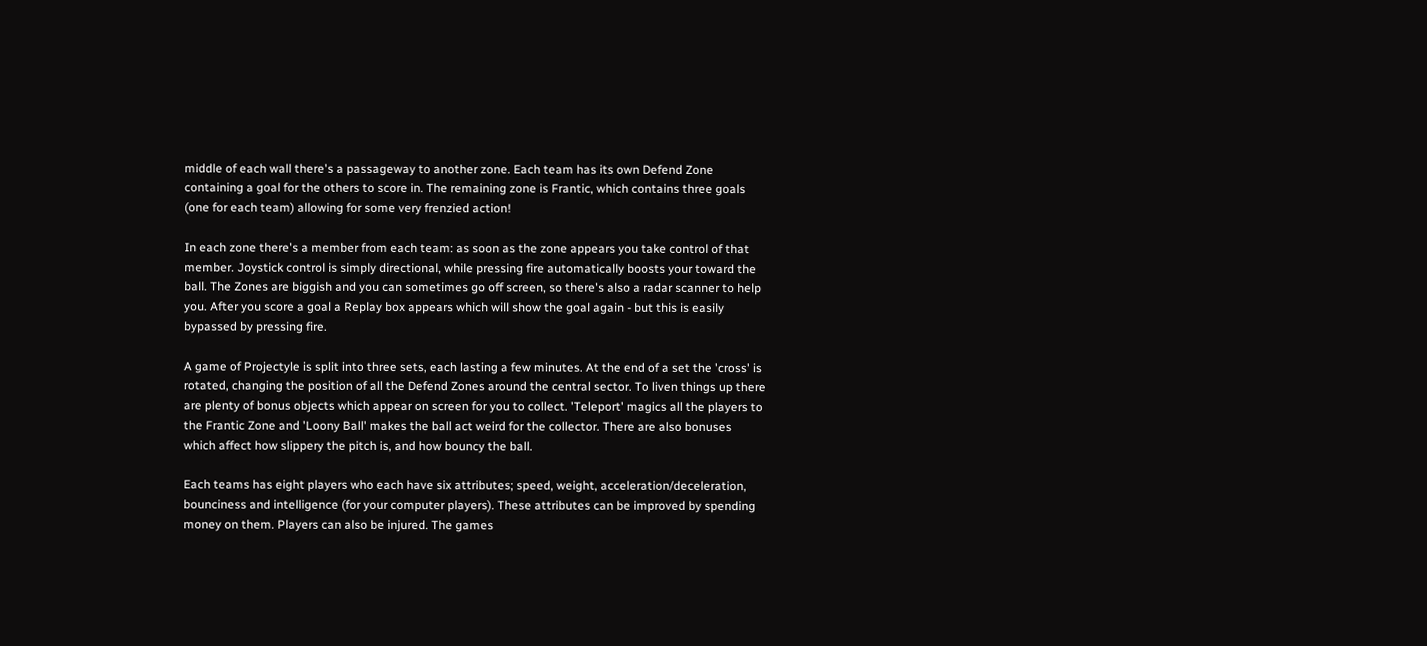middle of each wall there's a passageway to another zone. Each team has its own Defend Zone containing a goal for the others to score in. The remaining zone is Frantic, which contains three goals (one for each team) allowing for some very frenzied action!

In each zone there's a member from each team: as soon as the zone appears you take control of that member. Joystick control is simply directional, while pressing fire automatically boosts your toward the ball. The Zones are biggish and you can sometimes go off screen, so there's also a radar scanner to help you. After you score a goal a Replay box appears which will show the goal again - but this is easily bypassed by pressing fire.

A game of Projectyle is split into three sets, each lasting a few minutes. At the end of a set the 'cross' is rotated, changing the position of all the Defend Zones around the central sector. To liven things up there are plenty of bonus objects which appear on screen for you to collect. 'Teleport' magics all the players to the Frantic Zone and 'Loony Ball' makes the ball act weird for the collector. There are also bonuses which affect how slippery the pitch is, and how bouncy the ball.

Each teams has eight players who each have six attributes; speed, weight, acceleration/deceleration, bounciness and intelligence (for your computer players). These attributes can be improved by spending money on them. Players can also be injured. The games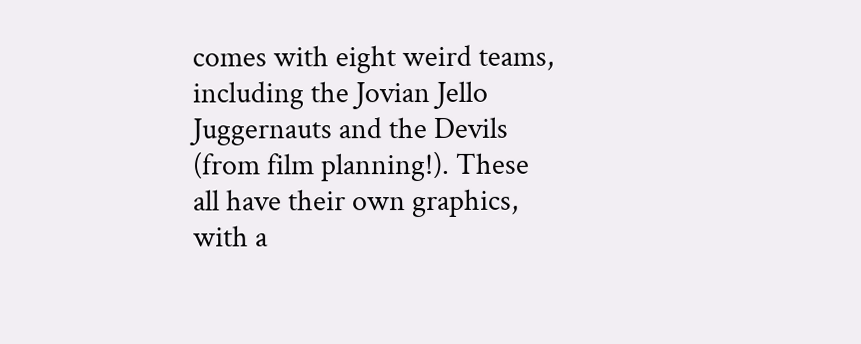comes with eight weird teams, including the Jovian Jello Juggernauts and the Devils (from film planning!). These all have their own graphics, with a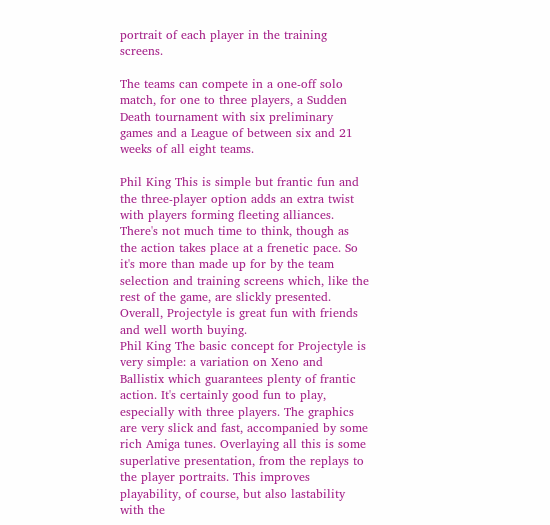portrait of each player in the training screens.

The teams can compete in a one-off solo match, for one to three players, a Sudden Death tournament with six preliminary games and a League of between six and 21 weeks of all eight teams.

Phil King This is simple but frantic fun and the three-player option adds an extra twist with players forming fleeting alliances. There's not much time to think, though as the action takes place at a frenetic pace. So it's more than made up for by the team selection and training screens which, like the rest of the game, are slickly presented. Overall, Projectyle is great fun with friends and well worth buying.
Phil King The basic concept for Projectyle is very simple: a variation on Xeno and Ballistix which guarantees plenty of frantic action. It's certainly good fun to play, especially with three players. The graphics are very slick and fast, accompanied by some rich Amiga tunes. Overlaying all this is some superlative presentation, from the replays to the player portraits. This improves playability, of course, but also lastability with the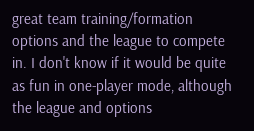great team training/formation options and the league to compete in. I don't know if it would be quite as fun in one-player mode, although the league and options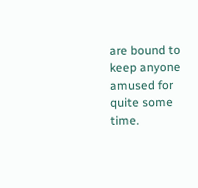are bound to keep anyone amused for quite some time.